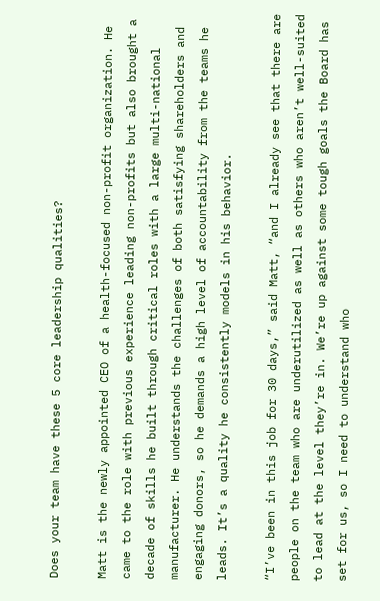Does your team have these 5 core leadership qualities?

Matt is the newly appointed CEO of a health-focused non-profit organization. He came to the role with previous experience leading non-profits but also brought a decade of skills he built through critical roles with a large multi-national manufacturer. He understands the challenges of both satisfying shareholders and engaging donors, so he demands a high level of accountability from the teams he leads. It’s a quality he consistently models in his behavior.

“I’ve been in this job for 30 days,” said Matt, “and I already see that there are people on the team who are underutilized as well as others who aren’t well-suited to lead at the level they’re in. We’re up against some tough goals the Board has set for us, so I need to understand who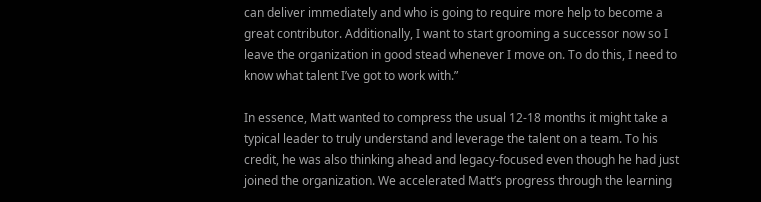can deliver immediately and who is going to require more help to become a great contributor. Additionally, I want to start grooming a successor now so I leave the organization in good stead whenever I move on. To do this, I need to know what talent I’ve got to work with.”

In essence, Matt wanted to compress the usual 12-18 months it might take a typical leader to truly understand and leverage the talent on a team. To his credit, he was also thinking ahead and legacy-focused even though he had just joined the organization. We accelerated Matt’s progress through the learning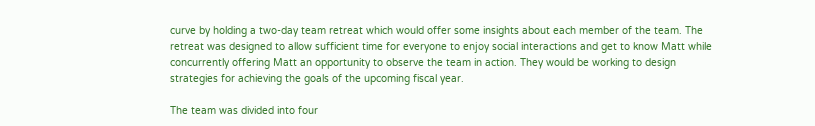curve by holding a two-day team retreat which would offer some insights about each member of the team. The retreat was designed to allow sufficient time for everyone to enjoy social interactions and get to know Matt while concurrently offering Matt an opportunity to observe the team in action. They would be working to design strategies for achieving the goals of the upcoming fiscal year.

The team was divided into four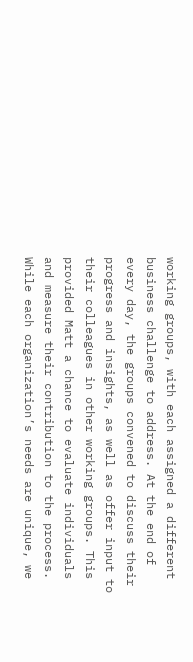working groups, with each assigned a different business challenge to address. At the end of every day, the groups convened to discuss their progress and insights, as well as offer input to their colleagues in other working groups. This provided Matt a chance to evaluate individuals and measure their contribution to the process. While each organization’s needs are unique, we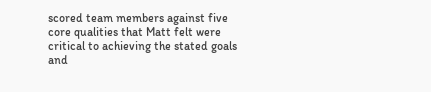scored team members against five core qualities that Matt felt were critical to achieving the stated goals and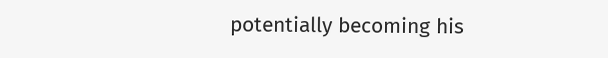potentially becoming his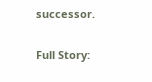successor.

Full Story: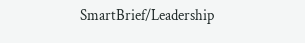SmartBrief/Leadership